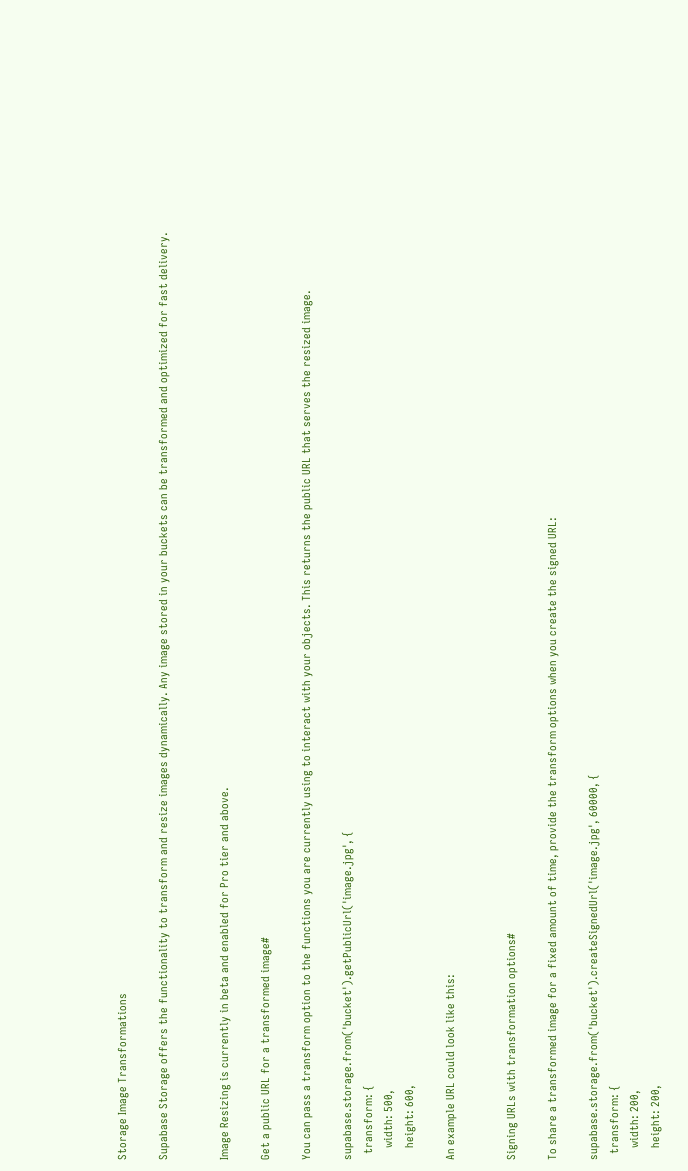Storage Image Transformations

Supabase Storage offers the functionality to transform and resize images dynamically. Any image stored in your buckets can be transformed and optimized for fast delivery.


Image Resizing is currently in beta and enabled for Pro tier and above.

Get a public URL for a transformed image#

You can pass a transform option to the functions you are currently using to interact with your objects. This returns the public URL that serves the resized image.

supabase.storage.from('bucket').getPublicUrl('image.jpg', {
  transform: {
    width: 500,
    height: 600,

An example URL could look like this:


Signing URLs with transformation options#

To share a transformed image for a fixed amount of time, provide the transform options when you create the signed URL:

supabase.storage.from('bucket').createSignedUrl('image.jpg', 60000, {
  transform: {
    width: 200,
    height: 200,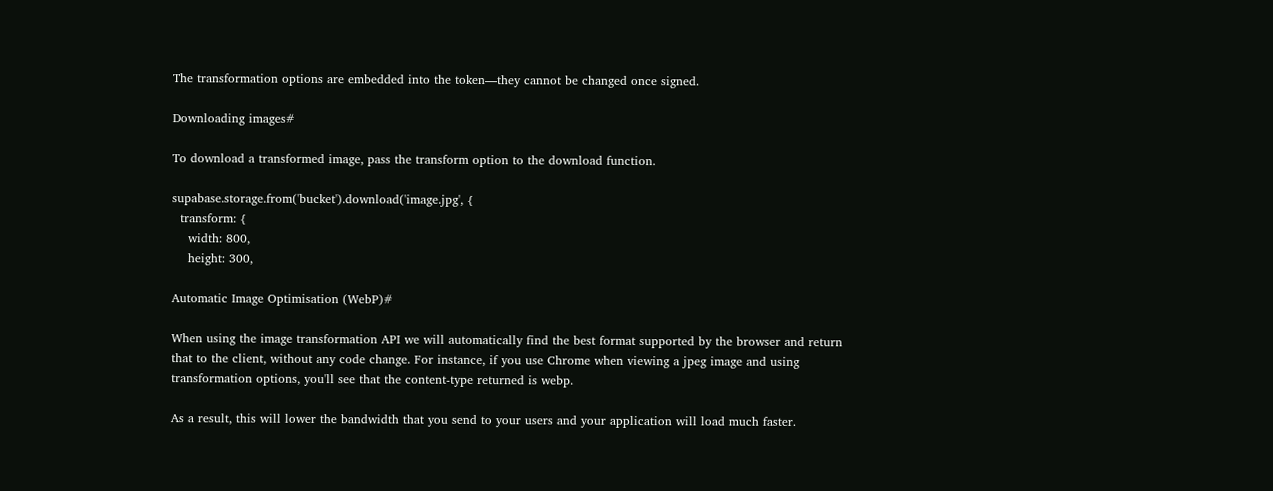The transformation options are embedded into the token—they cannot be changed once signed.

Downloading images#

To download a transformed image, pass the transform option to the download function.

supabase.storage.from('bucket').download('image.jpg', {
  transform: {
    width: 800,
    height: 300,

Automatic Image Optimisation (WebP)#

When using the image transformation API we will automatically find the best format supported by the browser and return that to the client, without any code change. For instance, if you use Chrome when viewing a jpeg image and using transformation options, you'll see that the content-type returned is webp.

As a result, this will lower the bandwidth that you send to your users and your application will load much faster.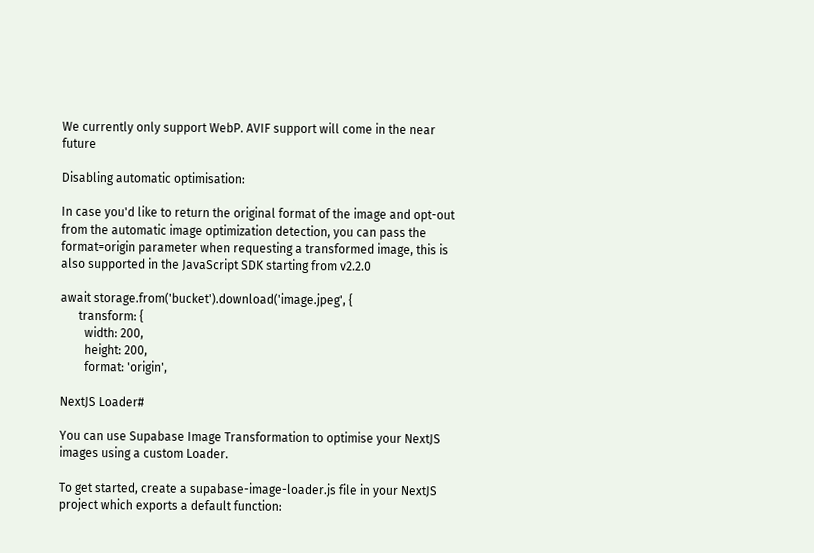We currently only support WebP. AVIF support will come in the near future

Disabling automatic optimisation:

In case you'd like to return the original format of the image and opt-out from the automatic image optimization detection, you can pass the format=origin parameter when requesting a transformed image, this is also supported in the JavaScript SDK starting from v2.2.0

await storage.from('bucket').download('image.jpeg', {
      transform: {
        width: 200,
        height: 200,
        format: 'origin',

NextJS Loader#

You can use Supabase Image Transformation to optimise your NextJS images using a custom Loader.

To get started, create a supabase-image-loader.js file in your NextJS project which exports a default function: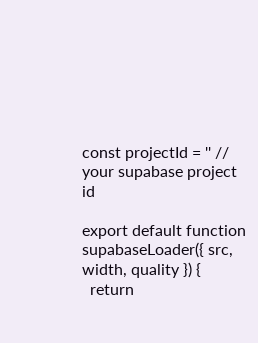const projectId = '' // your supabase project id

export default function supabaseLoader({ src, width, quality }) {
  return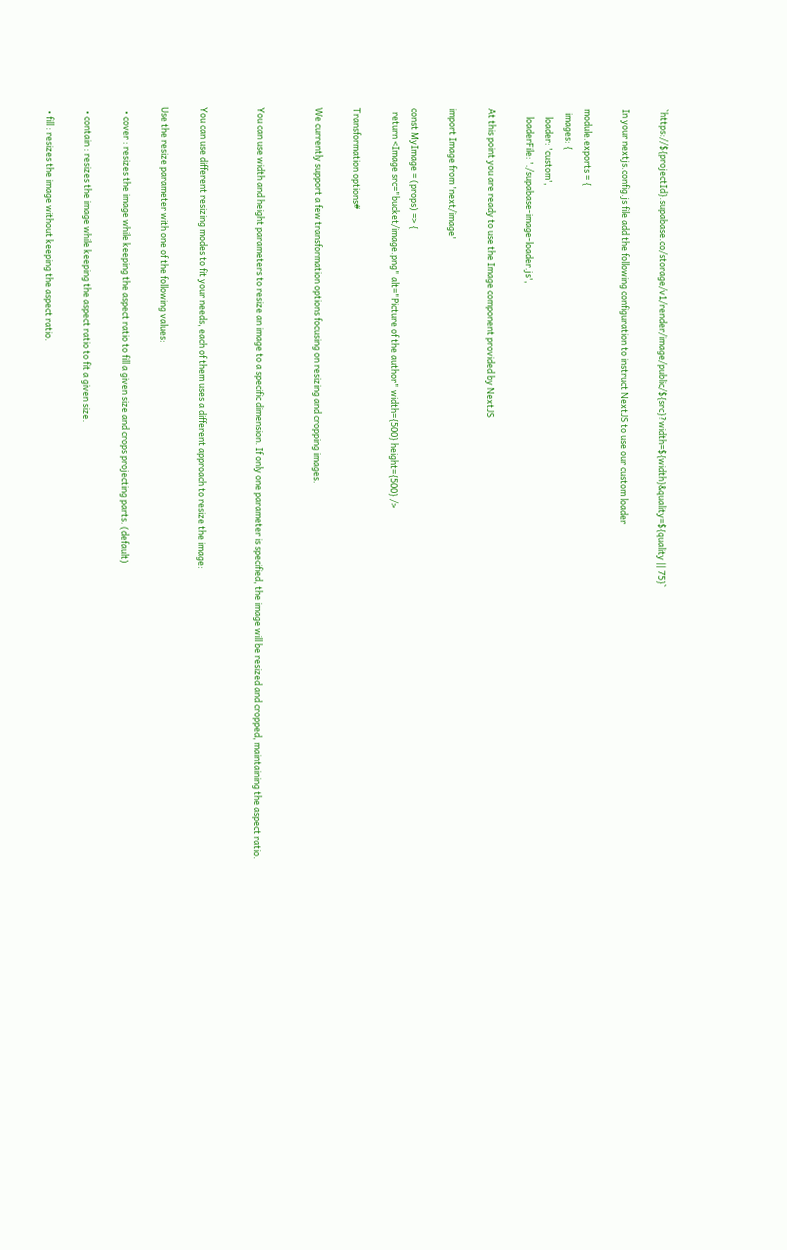`https://${projectId}.supabase.co/storage/v1/render/image/public/${src}?width=${width}&quality=${quality || 75}`

In your nextjs.config.js file add the following configuration to instruct NextJS to use our custom loader

module.exports = {
  images: {
    loader: 'custom',
    loaderFile: './supabase-image-loader.js',

At this point you are ready to use the Image component provided by NextJS

import Image from 'next/image'

const MyImage = (props) => {
  return <Image src="bucket/image.png" alt="Picture of the author" width={500} height={500} />

Transformation options#

We currently support a few transformation options focusing on resizing and cropping images.


You can use width and height parameters to resize an image to a specific dimension. If only one parameter is specified, the image will be resized and cropped, maintaining the aspect ratio.


You can use different resizing modes to fit your needs, each of them uses a different approach to resize the image:

Use the resize parameter with one of the following values:

  • cover : resizes the image while keeping the aspect ratio to fill a given size and crops projecting parts. (default)

  • contain : resizes the image while keeping the aspect ratio to fit a given size.

  • fill : resizes the image without keeping the aspect ratio.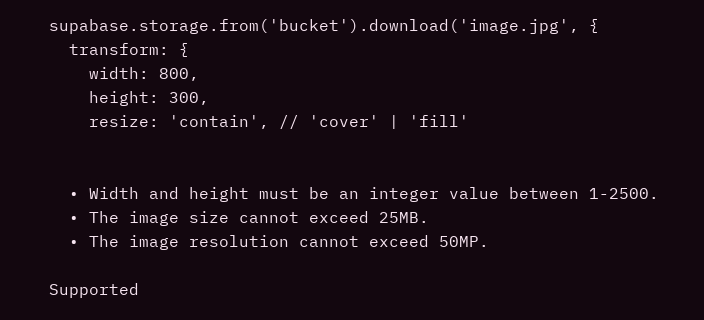supabase.storage.from('bucket').download('image.jpg', {
  transform: {
    width: 800,
    height: 300,
    resize: 'contain', // 'cover' | 'fill'


  • Width and height must be an integer value between 1-2500.
  • The image size cannot exceed 25MB.
  • The image resolution cannot exceed 50MP.

Supported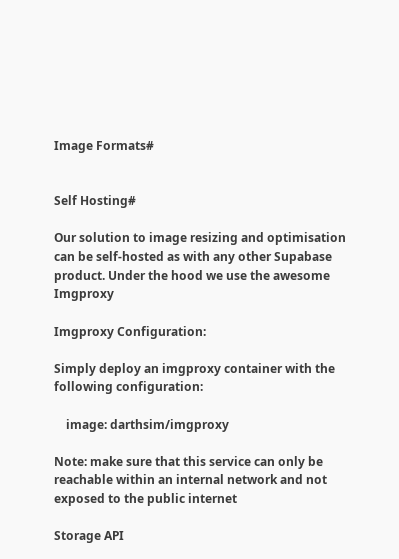Image Formats#


Self Hosting#

Our solution to image resizing and optimisation can be self-hosted as with any other Supabase product. Under the hood we use the awesome Imgproxy

Imgproxy Configuration:

Simply deploy an imgproxy container with the following configuration:

    image: darthsim/imgproxy

Note: make sure that this service can only be reachable within an internal network and not exposed to the public internet

Storage API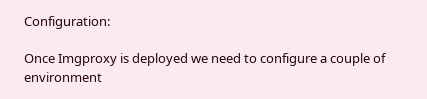Configuration:

Once Imgproxy is deployed we need to configure a couple of environment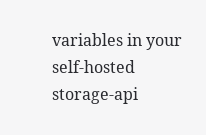variables in your self-hosted storage-api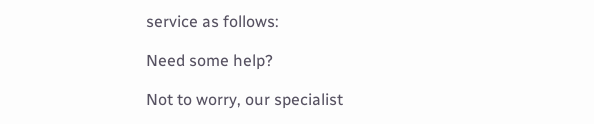service as follows:

Need some help?

Not to worry, our specialist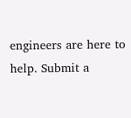engineers are here to help. Submit a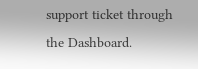support ticket through the Dashboard.